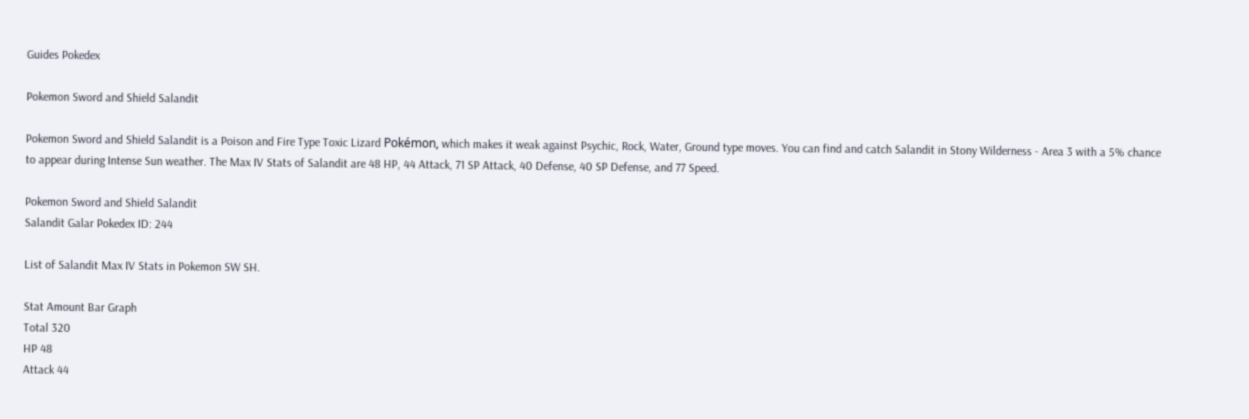Guides Pokedex

Pokemon Sword and Shield Salandit

Pokemon Sword and Shield Salandit is a Poison and Fire Type Toxic Lizard Pokémon, which makes it weak against Psychic, Rock, Water, Ground type moves. You can find and catch Salandit in Stony Wilderness - Area 3 with a 5% chance to appear during Intense Sun weather. The Max IV Stats of Salandit are 48 HP, 44 Attack, 71 SP Attack, 40 Defense, 40 SP Defense, and 77 Speed.

Pokemon Sword and Shield Salandit
Salandit Galar Pokedex ID: 244

List of Salandit Max IV Stats in Pokemon SW SH.

Stat Amount Bar Graph
Total 320
HP 48
Attack 44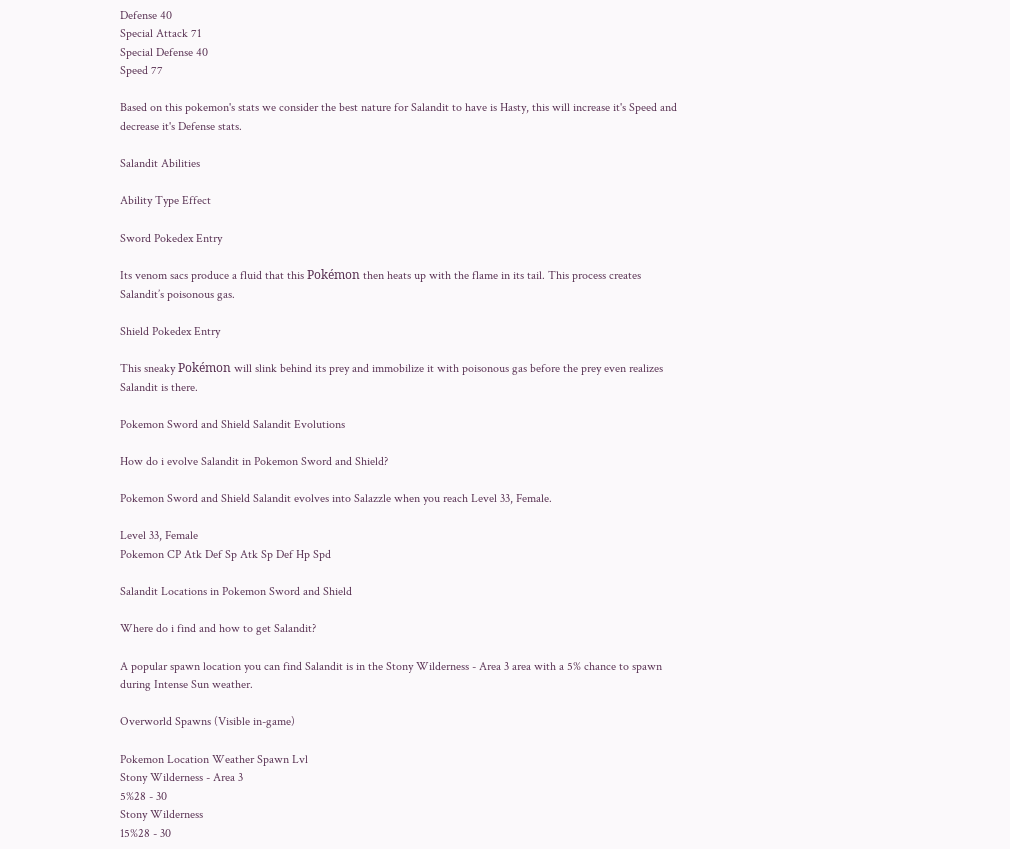Defense 40
Special Attack 71
Special Defense 40
Speed 77

Based on this pokemon's stats we consider the best nature for Salandit to have is Hasty, this will increase it's Speed and decrease it's Defense stats.

Salandit Abilities

Ability Type Effect

Sword Pokedex Entry

Its venom sacs produce a fluid that this Pokémon then heats up with the flame in its tail. This process creates Salandit’s poisonous gas.

Shield Pokedex Entry

This sneaky Pokémon will slink behind its prey and immobilize it with poisonous gas before the prey even realizes Salandit is there.

Pokemon Sword and Shield Salandit Evolutions

How do i evolve Salandit in Pokemon Sword and Shield?

Pokemon Sword and Shield Salandit evolves into Salazzle when you reach Level 33, Female.

Level 33, Female
Pokemon CP Atk Def Sp Atk Sp Def Hp Spd

Salandit Locations in Pokemon Sword and Shield

Where do i find and how to get Salandit?

A popular spawn location you can find Salandit is in the Stony Wilderness - Area 3 area with a 5% chance to spawn during Intense Sun weather.

Overworld Spawns (Visible in-game)

Pokemon Location Weather Spawn Lvl
Stony Wilderness - Area 3
5%28 - 30
Stony Wilderness
15%28 - 30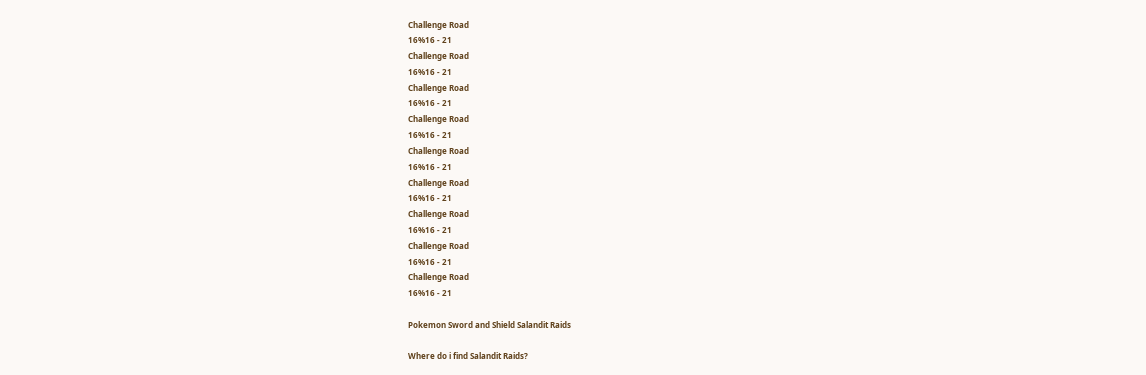Challenge Road
16%16 - 21
Challenge Road
16%16 - 21
Challenge Road
16%16 - 21
Challenge Road
16%16 - 21
Challenge Road
16%16 - 21
Challenge Road
16%16 - 21
Challenge Road
16%16 - 21
Challenge Road
16%16 - 21
Challenge Road
16%16 - 21

Pokemon Sword and Shield Salandit Raids

Where do i find Salandit Raids?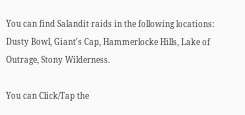You can find Salandit raids in the following locations: Dusty Bowl, Giant's Cap, Hammerlocke Hills, Lake of Outrage, Stony Wilderness.

You can Click/Tap the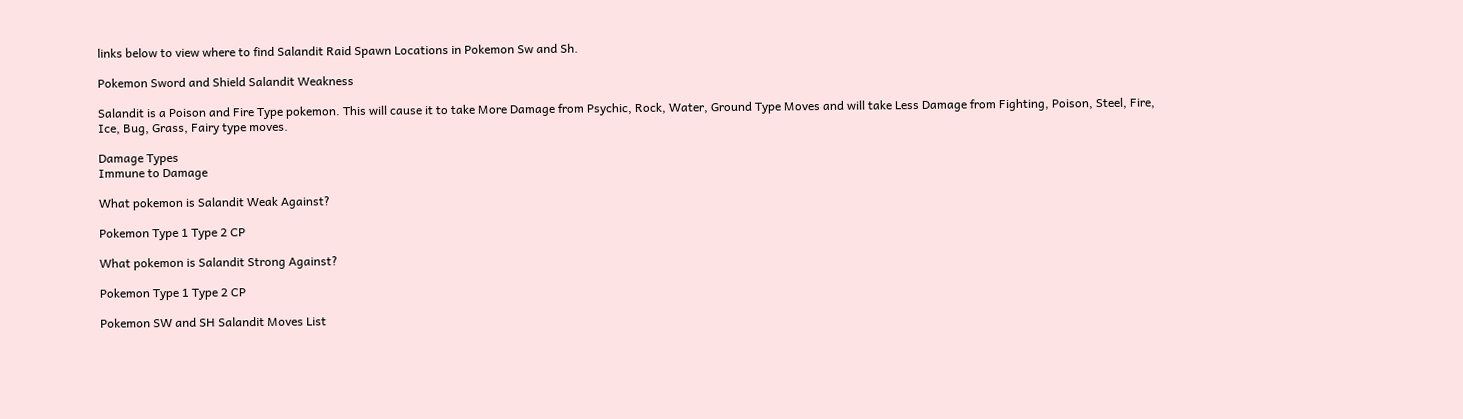links below to view where to find Salandit Raid Spawn Locations in Pokemon Sw and Sh.

Pokemon Sword and Shield Salandit Weakness

Salandit is a Poison and Fire Type pokemon. This will cause it to take More Damage from Psychic, Rock, Water, Ground Type Moves and will take Less Damage from Fighting, Poison, Steel, Fire, Ice, Bug, Grass, Fairy type moves.

Damage Types
Immune to Damage

What pokemon is Salandit Weak Against?

Pokemon Type 1 Type 2 CP

What pokemon is Salandit Strong Against?

Pokemon Type 1 Type 2 CP

Pokemon SW and SH Salandit Moves List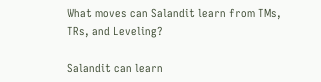What moves can Salandit learn from TMs, TRs, and Leveling?

Salandit can learn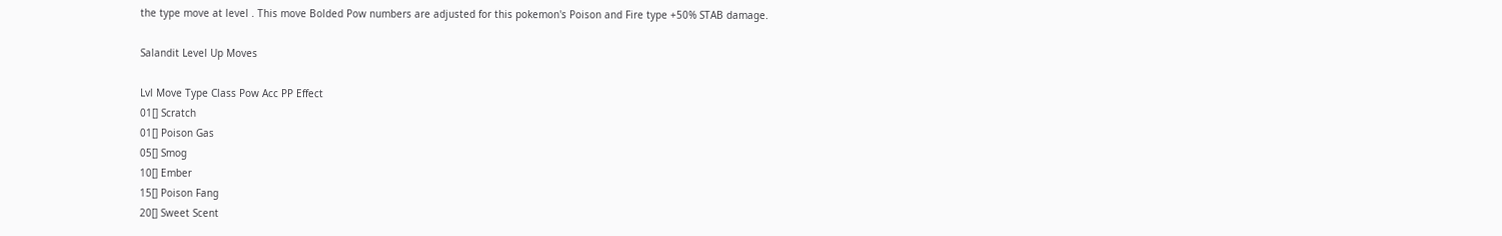the type move at level . This move Bolded Pow numbers are adjusted for this pokemon's Poison and Fire type +50% STAB damage.

Salandit Level Up Moves

Lvl Move Type Class Pow Acc PP Effect
01[] Scratch
01[] Poison Gas
05[] Smog
10[] Ember
15[] Poison Fang
20[] Sweet Scent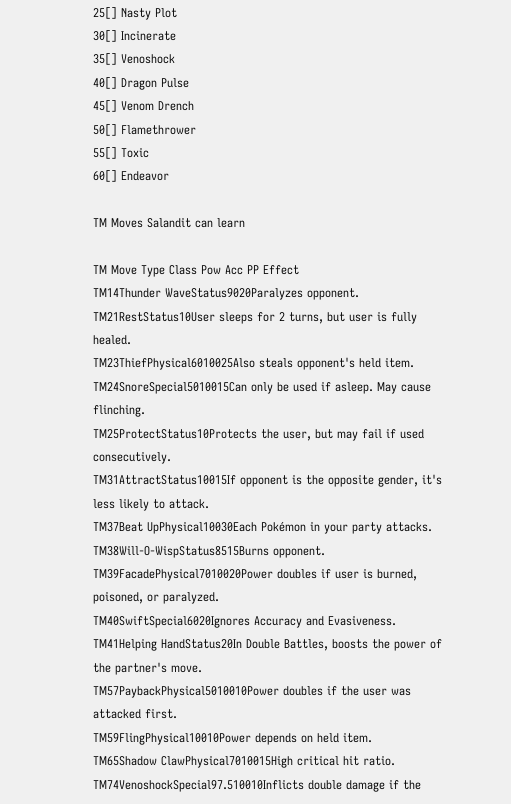25[] Nasty Plot
30[] Incinerate
35[] Venoshock
40[] Dragon Pulse
45[] Venom Drench
50[] Flamethrower
55[] Toxic
60[] Endeavor

TM Moves Salandit can learn

TM Move Type Class Pow Acc PP Effect
TM14Thunder WaveStatus9020Paralyzes opponent.
TM21RestStatus10User sleeps for 2 turns, but user is fully healed.
TM23ThiefPhysical6010025Also steals opponent's held item.
TM24SnoreSpecial5010015Can only be used if asleep. May cause flinching.
TM25ProtectStatus10Protects the user, but may fail if used consecutively.
TM31AttractStatus10015If opponent is the opposite gender, it's less likely to attack.
TM37Beat UpPhysical10030Each Pokémon in your party attacks.
TM38Will-O-WispStatus8515Burns opponent.
TM39FacadePhysical7010020Power doubles if user is burned, poisoned, or paralyzed.
TM40SwiftSpecial6020Ignores Accuracy and Evasiveness.
TM41Helping HandStatus20In Double Battles, boosts the power of the partner's move.
TM57PaybackPhysical5010010Power doubles if the user was attacked first.
TM59FlingPhysical10010Power depends on held item.
TM65Shadow ClawPhysical7010015High critical hit ratio.
TM74VenoshockSpecial97.510010Inflicts double damage if the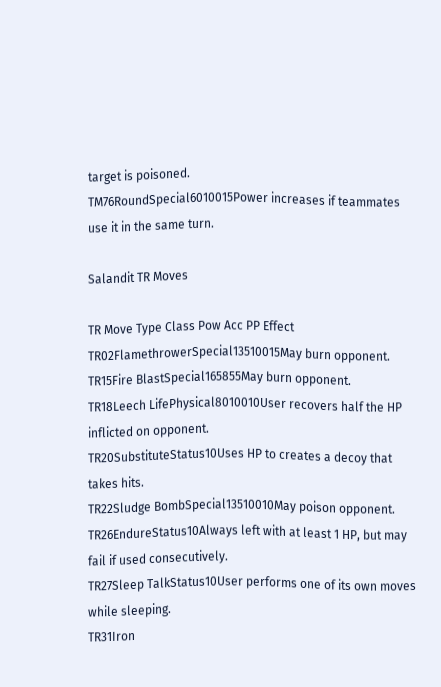target is poisoned.
TM76RoundSpecial6010015Power increases if teammates use it in the same turn.

Salandit TR Moves

TR Move Type Class Pow Acc PP Effect
TR02FlamethrowerSpecial13510015May burn opponent.
TR15Fire BlastSpecial165855May burn opponent.
TR18Leech LifePhysical8010010User recovers half the HP inflicted on opponent.
TR20SubstituteStatus10Uses HP to creates a decoy that takes hits.
TR22Sludge BombSpecial13510010May poison opponent.
TR26EndureStatus10Always left with at least 1 HP, but may fail if used consecutively.
TR27Sleep TalkStatus10User performs one of its own moves while sleeping.
TR31Iron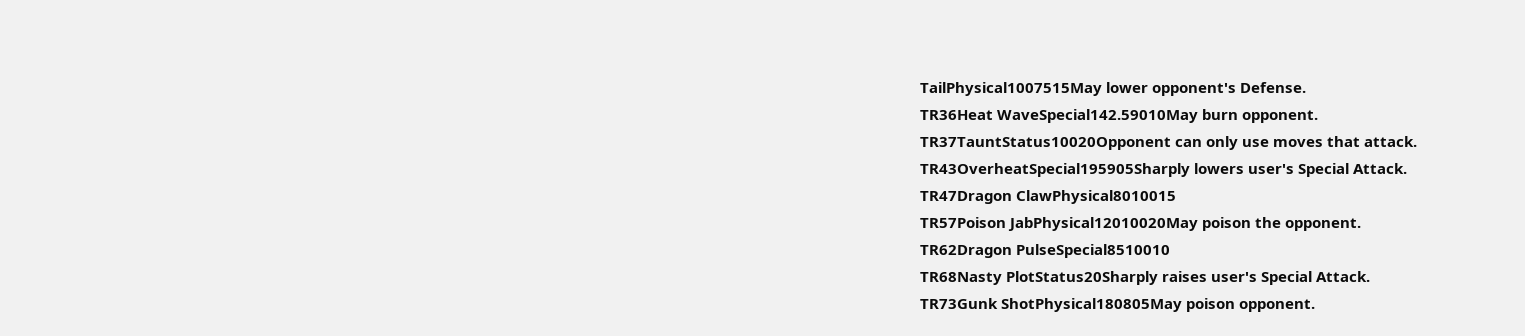TailPhysical1007515May lower opponent's Defense.
TR36Heat WaveSpecial142.59010May burn opponent.
TR37TauntStatus10020Opponent can only use moves that attack.
TR43OverheatSpecial195905Sharply lowers user's Special Attack.
TR47Dragon ClawPhysical8010015
TR57Poison JabPhysical12010020May poison the opponent.
TR62Dragon PulseSpecial8510010
TR68Nasty PlotStatus20Sharply raises user's Special Attack.
TR73Gunk ShotPhysical180805May poison opponent.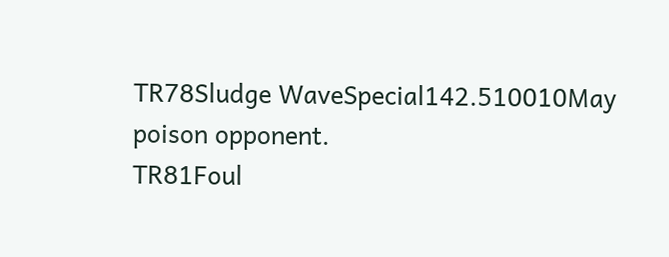TR78Sludge WaveSpecial142.510010May poison opponent.
TR81Foul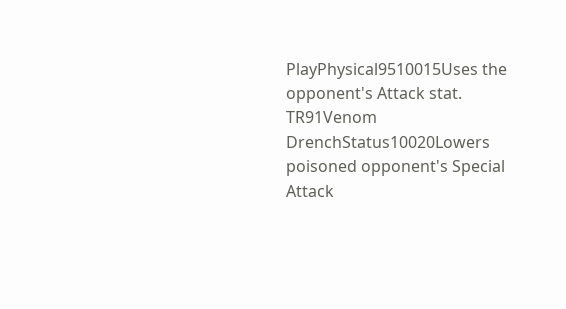PlayPhysical9510015Uses the opponent's Attack stat.
TR91Venom DrenchStatus10020Lowers poisoned opponent's Special Attack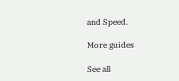and Speed.

More guides

See all